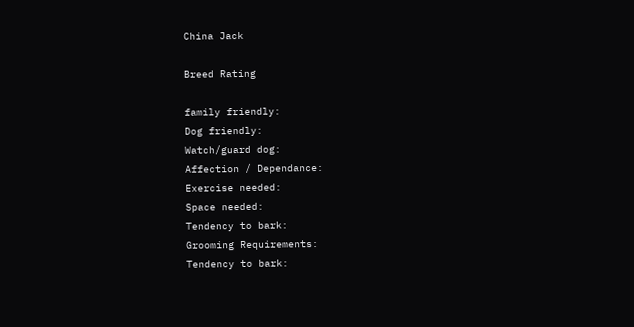China Jack

Breed Rating

family friendly:
Dog friendly:
Watch/guard dog:
Affection / Dependance:
Exercise needed:
Space needed:
Tendency to bark:
Grooming Requirements:
Tendency to bark: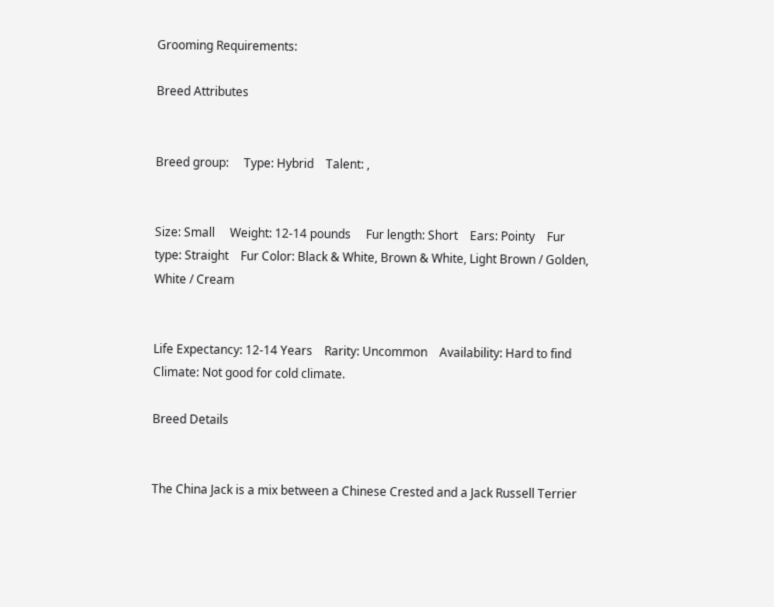Grooming Requirements:

Breed Attributes


Breed group:     Type: Hybrid    Talent: ,


Size: Small     Weight: 12-14 pounds     Fur length: Short    Ears: Pointy    Fur type: Straight    Fur Color: Black & White, Brown & White, Light Brown / Golden, White / Cream


Life Expectancy: 12-14 Years    Rarity: Uncommon    Availability: Hard to find    Climate: Not good for cold climate.

Breed Details


The China Jack is a mix between a Chinese Crested and a Jack Russell Terrier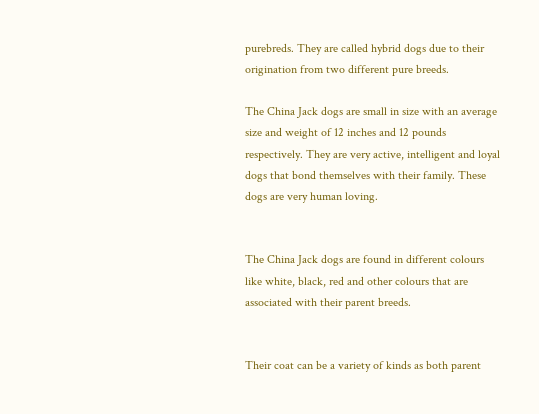purebreds. They are called hybrid dogs due to their origination from two different pure breeds.

The China Jack dogs are small in size with an average size and weight of 12 inches and 12 pounds respectively. They are very active, intelligent and loyal dogs that bond themselves with their family. These dogs are very human loving.


The China Jack dogs are found in different colours like white, black, red and other colours that are associated with their parent breeds.


Their coat can be a variety of kinds as both parent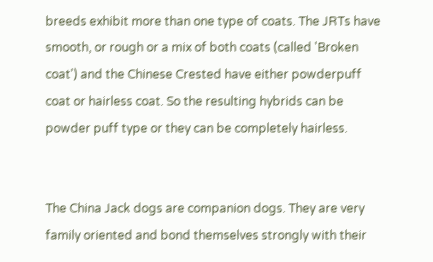breeds exhibit more than one type of coats. The JRTs have smooth, or rough or a mix of both coats (called 'Broken coat') and the Chinese Crested have either powderpuff coat or hairless coat. So the resulting hybrids can be powder puff type or they can be completely hairless.


The China Jack dogs are companion dogs. They are very family oriented and bond themselves strongly with their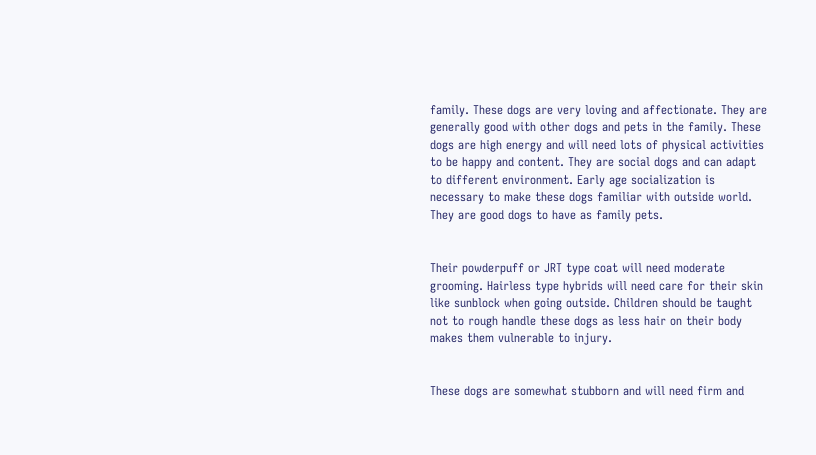family. These dogs are very loving and affectionate. They are generally good with other dogs and pets in the family. These dogs are high energy and will need lots of physical activities to be happy and content. They are social dogs and can adapt to different environment. Early age socialization is necessary to make these dogs familiar with outside world. They are good dogs to have as family pets.


Their powderpuff or JRT type coat will need moderate grooming. Hairless type hybrids will need care for their skin like sunblock when going outside. Children should be taught not to rough handle these dogs as less hair on their body makes them vulnerable to injury.


These dogs are somewhat stubborn and will need firm and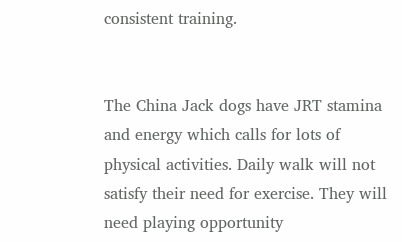consistent training.


The China Jack dogs have JRT stamina and energy which calls for lots of physical activities. Daily walk will not satisfy their need for exercise. They will need playing opportunity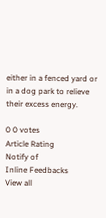either in a fenced yard or in a dog park to relieve their excess energy.

0 0 votes
Article Rating
Notify of
Inline Feedbacks
View all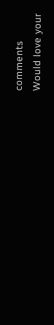comments
Would love your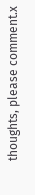thoughts, please comment.x